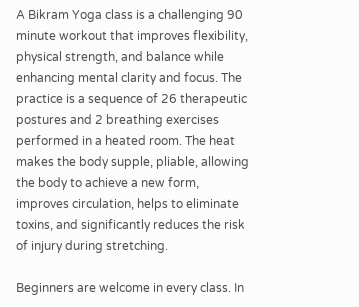A Bikram Yoga class is a challenging 90 minute workout that improves flexibility, physical strength, and balance while enhancing mental clarity and focus. The practice is a sequence of 26 therapeutic postures and 2 breathing exercises performed in a heated room. The heat makes the body supple, pliable, allowing the body to achieve a new form, improves circulation, helps to eliminate toxins, and significantly reduces the risk of injury during stretching.

Beginners are welcome in every class. In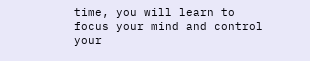time, you will learn to focus your mind and control your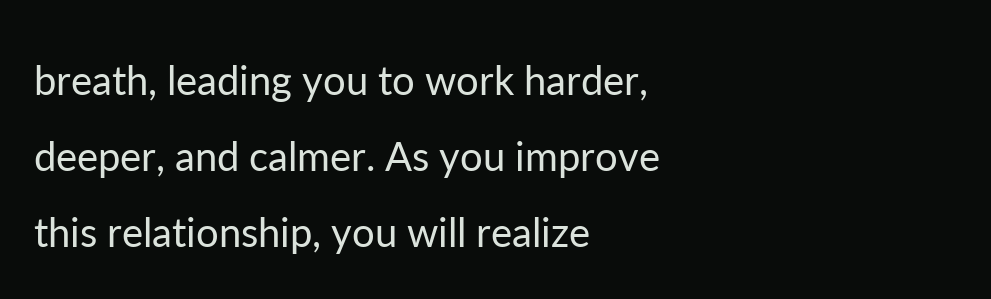breath, leading you to work harder, deeper, and calmer. As you improve this relationship, you will realize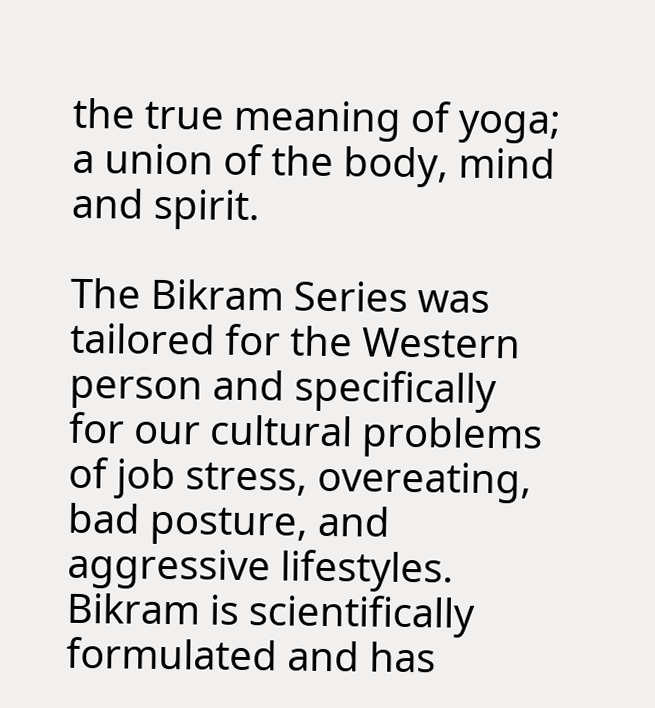the true meaning of yoga; a union of the body, mind and spirit.

The Bikram Series was tailored for the Western person and specifically for our cultural problems of job stress, overeating, bad posture, and aggressive lifestyles. Bikram is scientifically formulated and has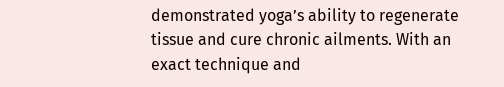demonstrated yoga’s ability to regenerate tissue and cure chronic ailments. With an exact technique and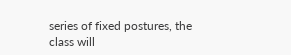series of fixed postures, the class will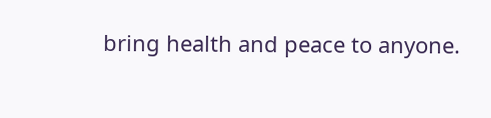bring health and peace to anyone.